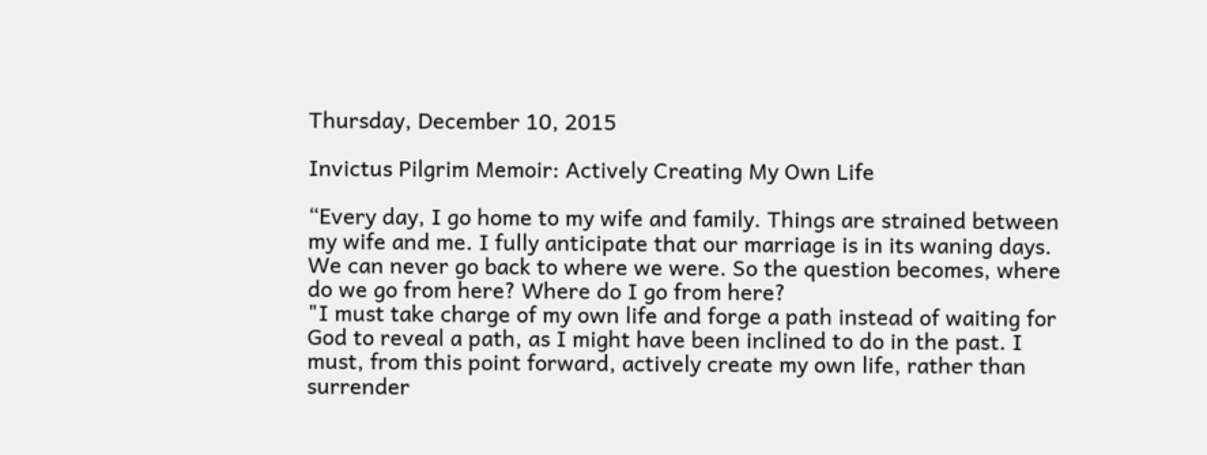Thursday, December 10, 2015

Invictus Pilgrim Memoir: Actively Creating My Own Life

“Every day, I go home to my wife and family. Things are strained between my wife and me. I fully anticipate that our marriage is in its waning days. We can never go back to where we were. So the question becomes, where do we go from here? Where do I go from here?
"I must take charge of my own life and forge a path instead of waiting for God to reveal a path, as I might have been inclined to do in the past. I must, from this point forward, actively create my own life, rather than surrender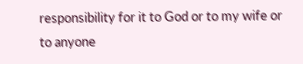responsibility for it to God or to my wife or to anyone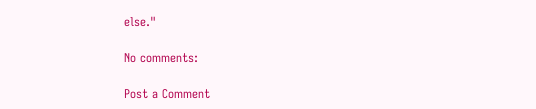else."

No comments:

Post a Comment